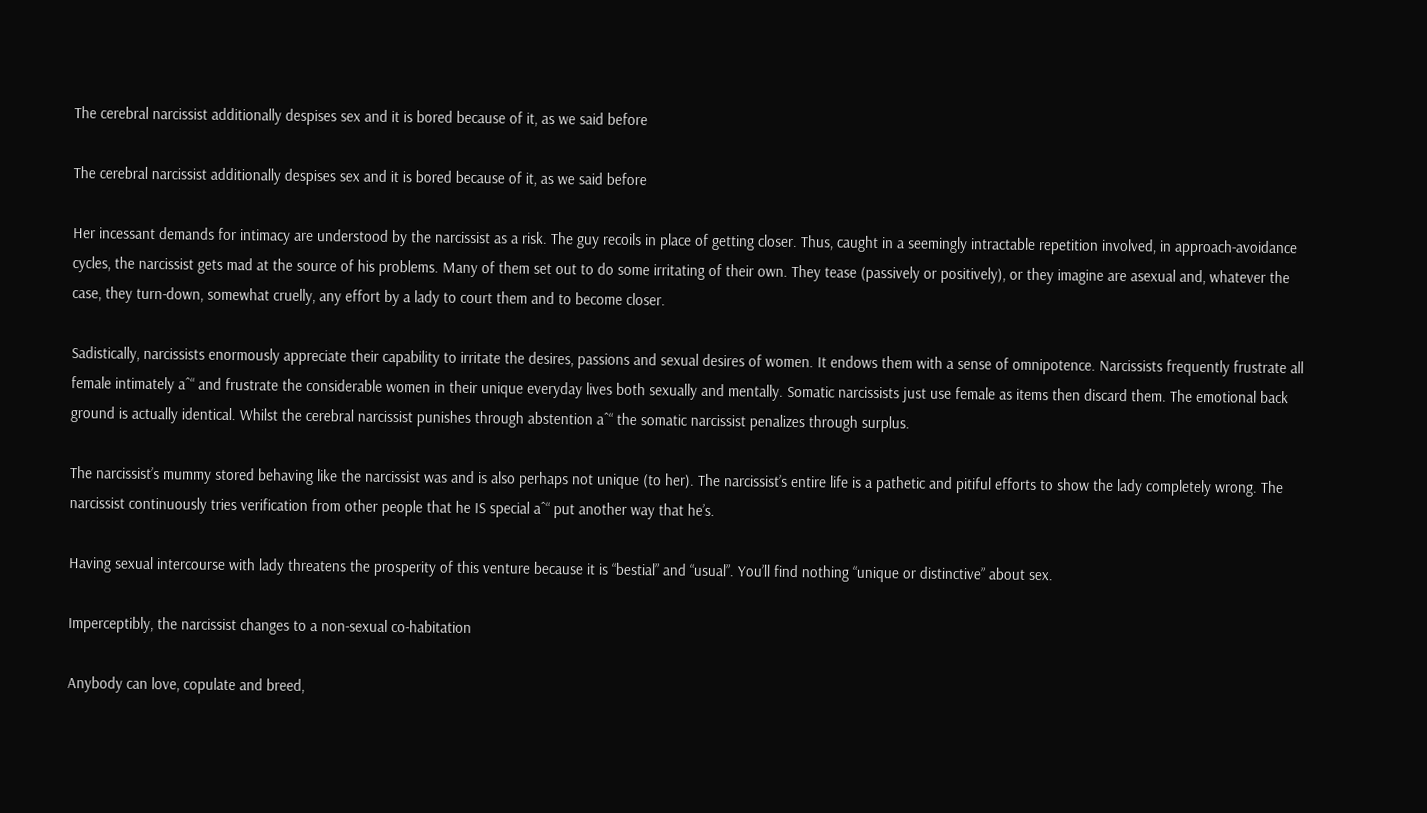The cerebral narcissist additionally despises sex and it is bored because of it, as we said before

The cerebral narcissist additionally despises sex and it is bored because of it, as we said before

Her incessant demands for intimacy are understood by the narcissist as a risk. The guy recoils in place of getting closer. Thus, caught in a seemingly intractable repetition involved, in approach-avoidance cycles, the narcissist gets mad at the source of his problems. Many of them set out to do some irritating of their own. They tease (passively or positively), or they imagine are asexual and, whatever the case, they turn-down, somewhat cruelly, any effort by a lady to court them and to become closer.

Sadistically, narcissists enormously appreciate their capability to irritate the desires, passions and sexual desires of women. It endows them with a sense of omnipotence. Narcissists frequently frustrate all female intimately aˆ“ and frustrate the considerable women in their unique everyday lives both sexually and mentally. Somatic narcissists just use female as items then discard them. The emotional back ground is actually identical. Whilst the cerebral narcissist punishes through abstention aˆ“ the somatic narcissist penalizes through surplus.

The narcissist’s mummy stored behaving like the narcissist was and is also perhaps not unique (to her). The narcissist’s entire life is a pathetic and pitiful efforts to show the lady completely wrong. The narcissist continuously tries verification from other people that he IS special aˆ“ put another way that he’s.

Having sexual intercourse with lady threatens the prosperity of this venture because it is “bestial” and “usual”. You’ll find nothing “unique or distinctive” about sex.

Imperceptibly, the narcissist changes to a non-sexual co-habitation

Anybody can love, copulate and breed,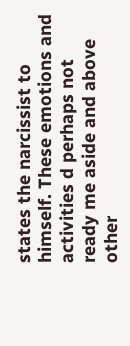states the narcissist to himself. These emotions and activities d perhaps not ready me aside and above other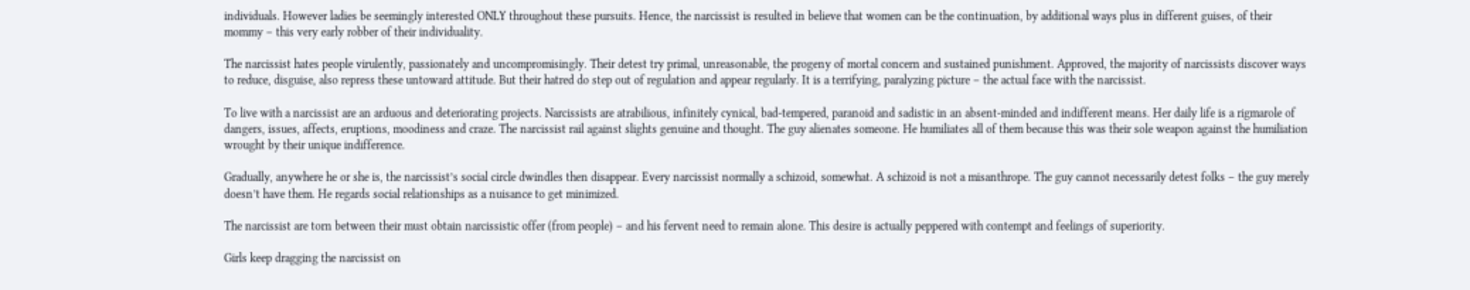individuals. However ladies be seemingly interested ONLY throughout these pursuits. Hence, the narcissist is resulted in believe that women can be the continuation, by additional ways plus in different guises, of their mommy – this very early robber of their individuality.

The narcissist hates people virulently, passionately and uncompromisingly. Their detest try primal, unreasonable, the progeny of mortal concern and sustained punishment. Approved, the majority of narcissists discover ways to reduce, disguise, also repress these untoward attitude. But their hatred do step out of regulation and appear regularly. It is a terrifying, paralyzing picture – the actual face with the narcissist.

To live with a narcissist are an arduous and deteriorating projects. Narcissists are atrabilious, infinitely cynical, bad-tempered, paranoid and sadistic in an absent-minded and indifferent means. Her daily life is a rigmarole of dangers, issues, affects, eruptions, moodiness and craze. The narcissist rail against slights genuine and thought. The guy alienates someone. He humiliates all of them because this was their sole weapon against the humiliation wrought by their unique indifference.

Gradually, anywhere he or she is, the narcissist’s social circle dwindles then disappear. Every narcissist normally a schizoid, somewhat. A schizoid is not a misanthrope. The guy cannot necessarily detest folks – the guy merely doesn’t have them. He regards social relationships as a nuisance to get minimized.

The narcissist are torn between their must obtain narcissistic offer (from people) – and his fervent need to remain alone. This desire is actually peppered with contempt and feelings of superiority.

Girls keep dragging the narcissist on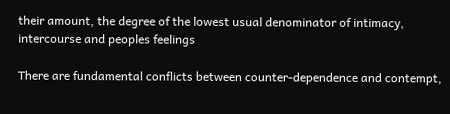their amount, the degree of the lowest usual denominator of intimacy, intercourse and peoples feelings

There are fundamental conflicts between counter-dependence and contempt,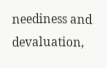neediness and devaluation,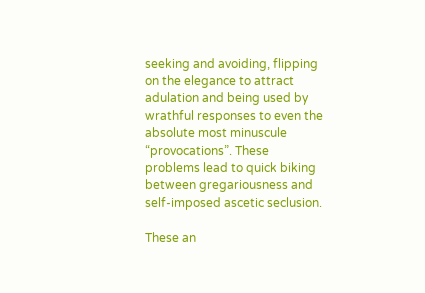seeking and avoiding, flipping on the elegance to attract adulation and being used by wrathful responses to even the absolute most minuscule “provocations”. These problems lead to quick biking between gregariousness and self-imposed ascetic seclusion.

These an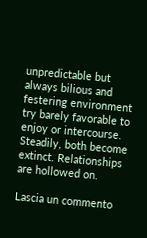unpredictable but always bilious and festering environment try barely favorable to enjoy or intercourse. Steadily, both become extinct. Relationships are hollowed on.

Lascia un commento